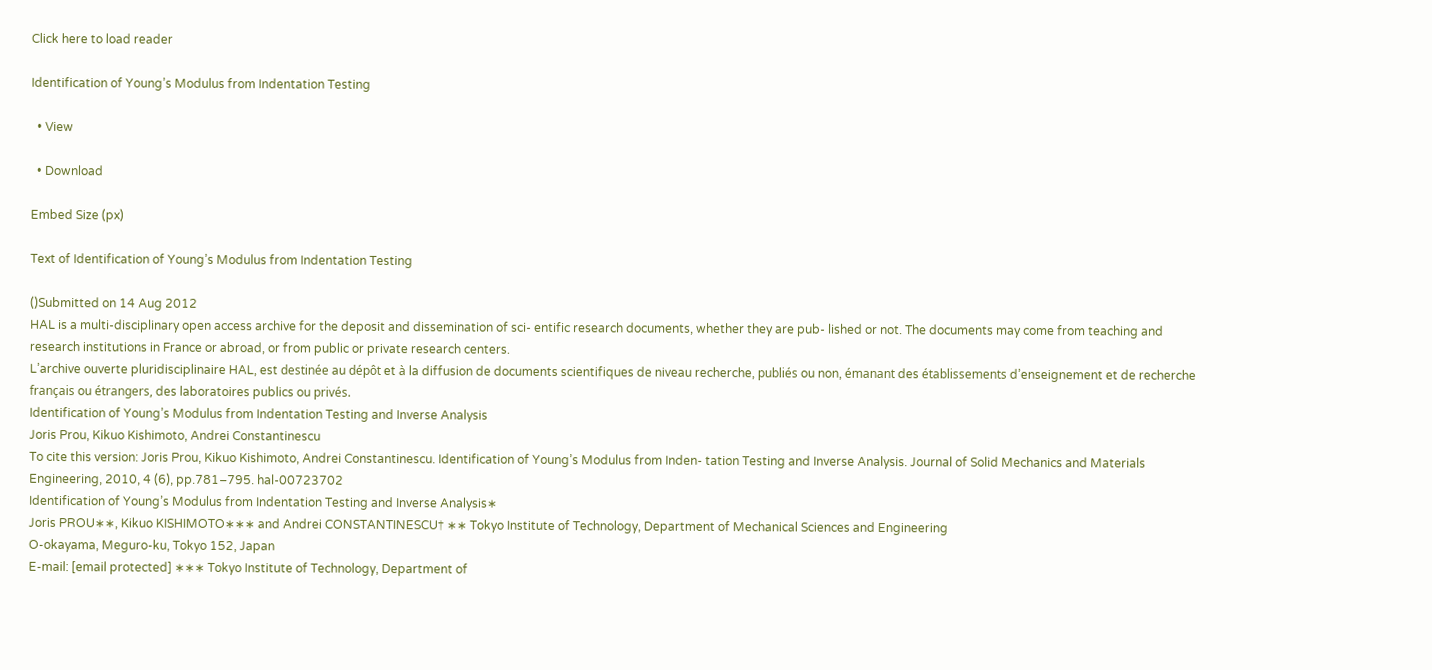Click here to load reader

Identification of Young’s Modulus from Indentation Testing

  • View

  • Download

Embed Size (px)

Text of Identification of Young’s Modulus from Indentation Testing

()Submitted on 14 Aug 2012
HAL is a multi-disciplinary open access archive for the deposit and dissemination of sci- entific research documents, whether they are pub- lished or not. The documents may come from teaching and research institutions in France or abroad, or from public or private research centers.
L’archive ouverte pluridisciplinaire HAL, est destinée au dépôt et à la diffusion de documents scientifiques de niveau recherche, publiés ou non, émanant des établissements d’enseignement et de recherche français ou étrangers, des laboratoires publics ou privés.
Identification of Young’s Modulus from Indentation Testing and Inverse Analysis
Joris Prou, Kikuo Kishimoto, Andrei Constantinescu
To cite this version: Joris Prou, Kikuo Kishimoto, Andrei Constantinescu. Identification of Young’s Modulus from Inden- tation Testing and Inverse Analysis. Journal of Solid Mechanics and Materials Engineering, 2010, 4 (6), pp.781–795. hal-00723702
Identification of Young’s Modulus from Indentation Testing and Inverse Analysis∗
Joris PROU∗∗, Kikuo KISHIMOTO∗∗∗ and Andrei CONSTANTINESCU† ∗∗ Tokyo Institute of Technology, Department of Mechanical Sciences and Engineering
O-okayama, Meguro-ku, Tokyo 152, Japan
E-mail: [email protected] ∗∗∗ Tokyo Institute of Technology, Department of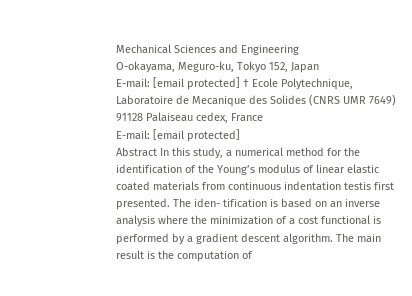Mechanical Sciences and Engineering
O-okayama, Meguro-ku, Tokyo 152, Japan
E-mail: [email protected] † Ecole Polytechnique, Laboratoire de Mecanique des Solides (CNRS UMR 7649)
91128 Palaiseau cedex, France
E-mail: [email protected]
Abstract In this study, a numerical method for the identification of the Young’s modulus of linear elastic coated materials from continuous indentation testis first presented. The iden- tification is based on an inverse analysis where the minimization of a cost functional is performed by a gradient descent algorithm. The main result is the computation of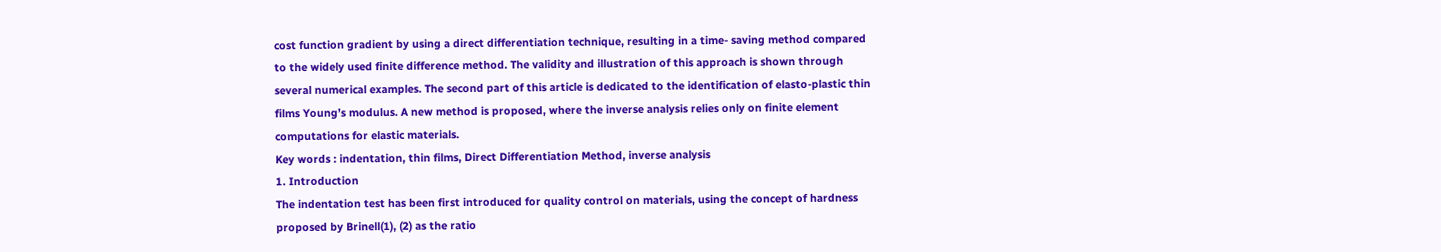cost function gradient by using a direct differentiation technique, resulting in a time- saving method compared to the widely used finite difference method. The validity and illustration of this approach is shown through several numerical examples. The second part of this article is dedicated to the identification of elasto-plastic thin films Young’s modulus. A new method is proposed, where the inverse analysis relies only on finite element computations for elastic materials.
Key words : indentation, thin films, Direct Differentiation Method, inverse analysis
1. Introduction
The indentation test has been first introduced for quality control on materials, using the concept of hardness proposed by Brinell(1), (2) as the ratio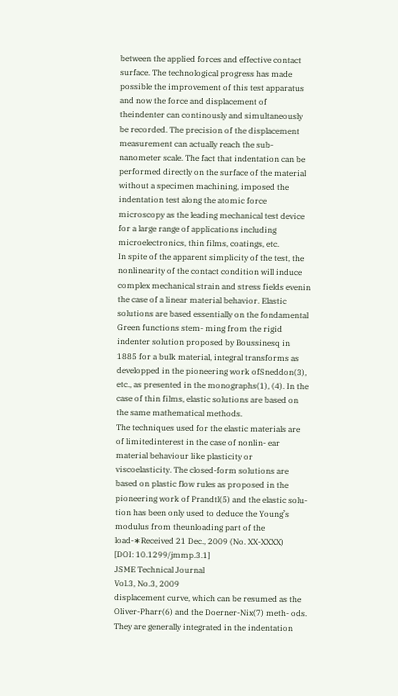between the applied forces and effective contact surface. The technological progress has made possible the improvement of this test apparatus and now the force and displacement of theindenter can continously and simultaneously be recorded. The precision of the displacement measurement can actually reach the sub-nanometer scale. The fact that indentation can be performed directly on the surface of the material without a specimen machining, imposed the indentation test along the atomic force microscopy as the leading mechanical test device for a large range of applications including microelectronics, thin films, coatings, etc.
In spite of the apparent simplicity of the test, the nonlinearity of the contact condition will induce complex mechanical strain and stress fields evenin the case of a linear material behavior. Elastic solutions are based essentially on the fondamental Green functions stem- ming from the rigid indenter solution proposed by Boussinesq in 1885 for a bulk material, integral transforms as developped in the pioneering work ofSneddon(3), etc., as presented in the monographs(1), (4). In the case of thin films, elastic solutions are based on the same mathematical methods.
The techniques used for the elastic materials are of limitedinterest in the case of nonlin- ear material behaviour like plasticity or viscoelasticity. The closed-form solutions are based on plastic flow rules as proposed in the pioneering work of Prandtl(5) and the elastic solu- tion has been only used to deduce the Young’s modulus from theunloading part of the load-∗Received 21 Dec., 2009 (No. XX-XXXX)
[DOI: 10.1299/jmmp.3.1]
JSME Technical Journal
Vol.3, No.3, 2009
displacement curve, which can be resumed as the Oliver-Pharr(6) and the Doerner-Nix(7) meth- ods. They are generally integrated in the indentation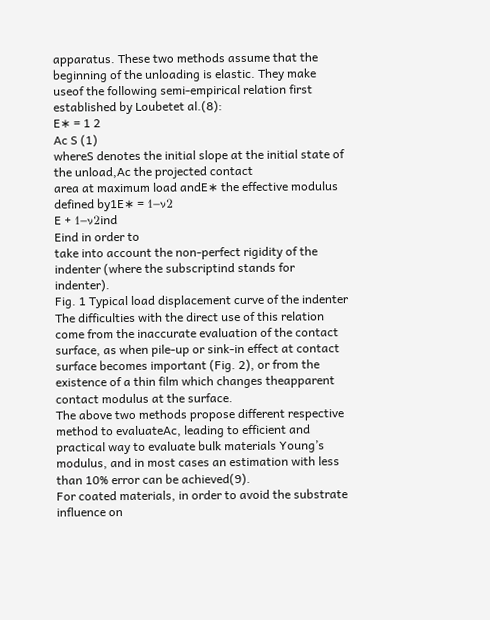apparatus. These two methods assume that the beginning of the unloading is elastic. They make useof the following semi-empirical relation first established by Loubetet al.(8):
E∗ = 1 2
Ac S (1)
whereS denotes the initial slope at the initial state of the unload,Ac the projected contact
area at maximum load andE∗ the effective modulus defined by1E∗ = 1−ν2
E + 1−ν2ind
Eind in order to
take into account the non-perfect rigidity of the indenter (where the subscriptind stands for indenter).
Fig. 1 Typical load displacement curve of the indenter
The difficulties with the direct use of this relation come from the inaccurate evaluation of the contact surface, as when pile-up or sink-in effect at contact surface becomes important (Fig. 2), or from the existence of a thin film which changes theapparent contact modulus at the surface.
The above two methods propose different respective method to evaluateAc, leading to efficient and practical way to evaluate bulk materials Young’s modulus, and in most cases an estimation with less than 10% error can be achieved(9).
For coated materials, in order to avoid the substrate influence on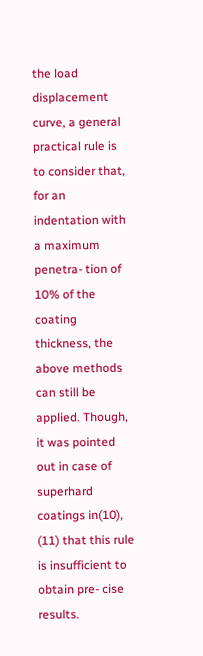the load displacement curve, a general practical rule is to consider that, for an indentation with a maximum penetra- tion of 10% of the coating thickness, the above methods can still be applied. Though, it was pointed out in case of superhard coatings in(10), (11) that this rule is insufficient to obtain pre- cise results.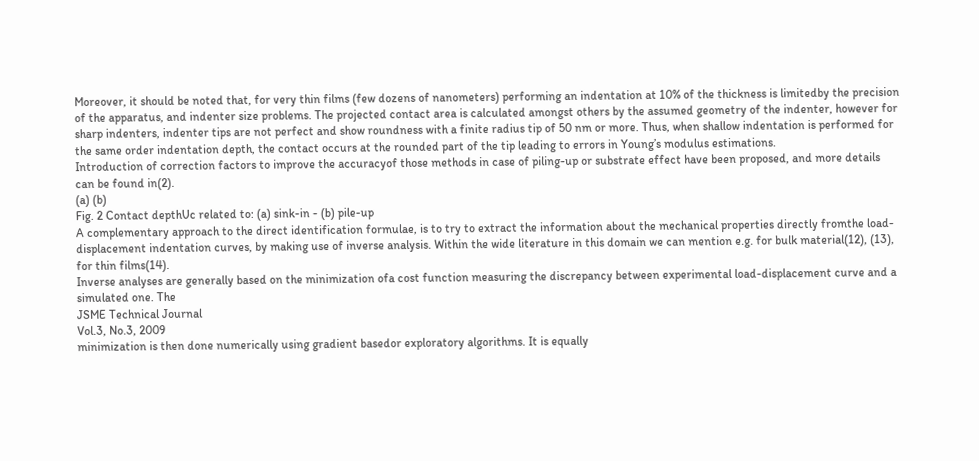Moreover, it should be noted that, for very thin films (few dozens of nanometers) performing an indentation at 10% of the thickness is limitedby the precision of the apparatus, and indenter size problems. The projected contact area is calculated amongst others by the assumed geometry of the indenter, however for sharp indenters, indenter tips are not perfect and show roundness with a finite radius tip of 50 nm or more. Thus, when shallow indentation is performed for the same order indentation depth, the contact occurs at the rounded part of the tip leading to errors in Young’s modulus estimations.
Introduction of correction factors to improve the accuracyof those methods in case of piling-up or substrate effect have been proposed, and more details can be found in(2).
(a) (b)
Fig. 2 Contact depthUc related to: (a) sink-in - (b) pile-up
A complementary approach to the direct identification formulae, is to try to extract the information about the mechanical properties directly fromthe load-displacement indentation curves, by making use of inverse analysis. Within the wide literature in this domain we can mention e.g. for bulk material(12), (13), for thin films(14).
Inverse analyses are generally based on the minimization ofa cost function measuring the discrepancy between experimental load-displacement curve and a simulated one. The
JSME Technical Journal
Vol.3, No.3, 2009
minimization is then done numerically using gradient basedor exploratory algorithms. It is equally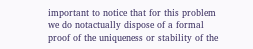important to notice that for this problem we do notactually dispose of a formal proof of the uniqueness or stability of the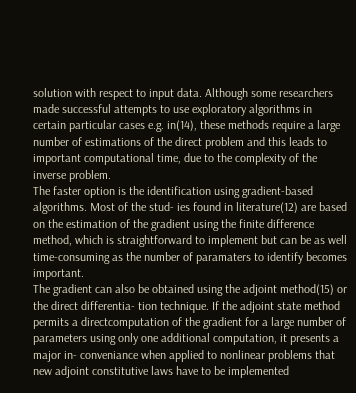solution with respect to input data. Although some researchers made successful attempts to use exploratory algorithms in certain particular cases e.g. in(14), these methods require a large number of estimations of the direct problem and this leads to important computational time, due to the complexity of the inverse problem.
The faster option is the identification using gradient-based algorithms. Most of the stud- ies found in literature(12) are based on the estimation of the gradient using the finite difference method, which is straightforward to implement but can be as well time-consuming as the number of paramaters to identify becomes important.
The gradient can also be obtained using the adjoint method(15) or the direct differentia- tion technique. If the adjoint state method permits a directcomputation of the gradient for a large number of parameters using only one additional computation, it presents a major in- conveniance when applied to nonlinear problems that new adjoint constitutive laws have to be implemented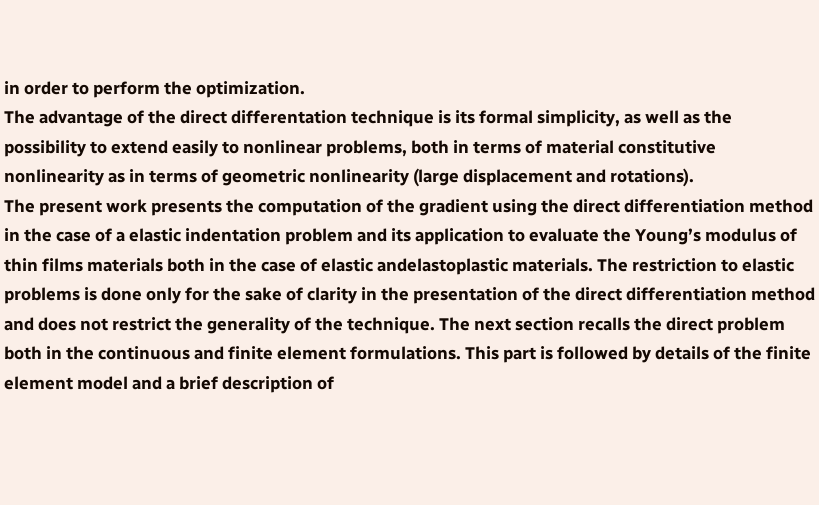in order to perform the optimization.
The advantage of the direct differentation technique is its formal simplicity, as well as the possibility to extend easily to nonlinear problems, both in terms of material constitutive nonlinearity as in terms of geometric nonlinearity (large displacement and rotations).
The present work presents the computation of the gradient using the direct differentiation method in the case of a elastic indentation problem and its application to evaluate the Young’s modulus of thin films materials both in the case of elastic andelastoplastic materials. The restriction to elastic problems is done only for the sake of clarity in the presentation of the direct differentiation method and does not restrict the generality of the technique. The next section recalls the direct problem both in the continuous and finite element formulations. This part is followed by details of the finite element model and a brief description of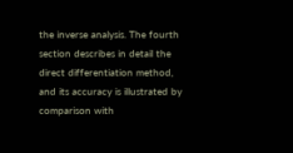the inverse analysis. The fourth section describes in detail the direct differentiation method, and its accuracy is illustrated by comparison with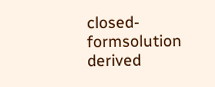closed-formsolution derived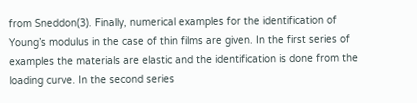from Sneddon(3). Finally, numerical examples for the identification of Young’s modulus in the case of thin films are given. In the first series of examples the materials are elastic and the identification is done from the loading curve. In the second series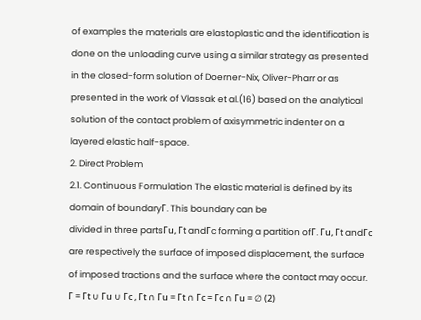of examples the materials are elastoplastic and the identification is done on the unloading curve using a similar strategy as presented in the closed-form solution of Doerner-Nix, Oliver-Pharr or as presented in the work of Vlassak et al.(16) based on the analytical solution of the contact problem of axisymmetric indenter on a layered elastic half-space.
2. Direct Problem
2.1. Continuous Formulation The elastic material is defined by its domain of boundaryΓ. This boundary can be
divided in three partsΓu, Γt andΓc forming a partition ofΓ. Γu, Γt andΓc are respectively the surface of imposed displacement, the surface of imposed tractions and the surface where the contact may occur.
Γ = Γt ∪ Γu ∪ Γc , Γt ∩ Γu = Γt ∩ Γc = Γc ∩ Γu = ∅ (2)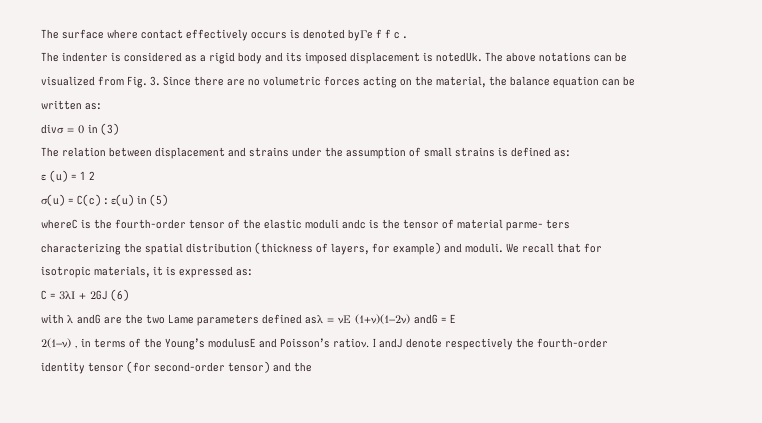The surface where contact effectively occurs is denoted byΓe f f c .
The indenter is considered as a rigid body and its imposed displacement is notedUk. The above notations can be visualized from Fig. 3. Since there are no volumetric forces acting on the material, the balance equation can be written as:
divσ = 0 in (3)
The relation between displacement and strains under the assumption of small strains is defined as:
ε (u) = 1 2
σ(u) = C(c) : ε(u) in (5)
whereC is the fourth-order tensor of the elastic moduli andc is the tensor of material parme- ters characterizing the spatial distribution (thickness of layers, for example) and moduli. We recall that for isotropic materials, it is expressed as:
C = 3λI + 2GJ (6)
with λ andG are the two Lame parameters defined asλ = νE (1+ν)(1−2ν) andG = E
2(1−ν) , in terms of the Young’s modulusE and Poisson’s ratioν. I andJ denote respectively the fourth-order identity tensor (for second-order tensor) and the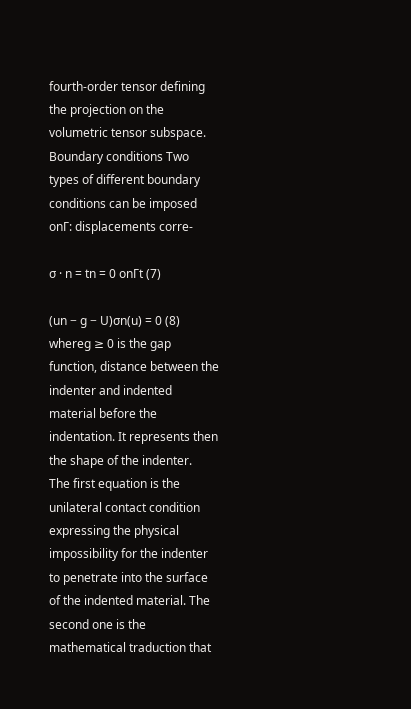fourth-order tensor defining the projection on the volumetric tensor subspace.
Boundary conditions Two types of different boundary conditions can be imposed onΓ: displacements corre-

σ · n = tn = 0 onΓt (7)

(un − g − U)σn(u) = 0 (8)
whereg ≥ 0 is the gap function, distance between the indenter and indented material before the indentation. It represents then the shape of the indenter.
The first equation is the unilateral contact condition expressing the physical impossibility for the indenter to penetrate into the surface of the indented material. The second one is the mathematical traduction that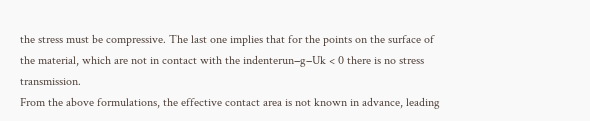the stress must be compressive. The last one implies that for the points on the surface of the material, which are not in contact with the indenterun−g−Uk < 0 there is no stress transmission.
From the above formulations, the effective contact area is not known in advance, leading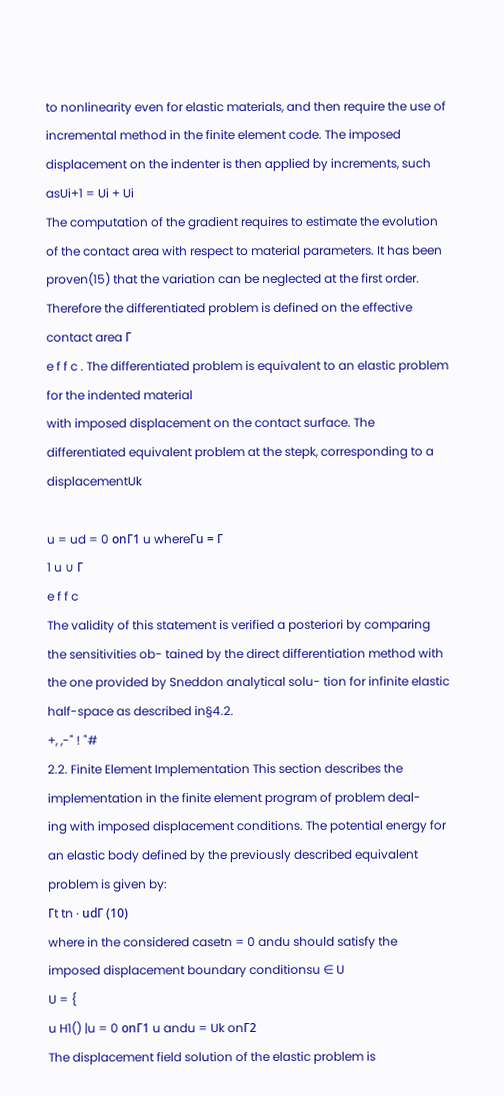to nonlinearity even for elastic materials, and then require the use of incremental method in the finite element code. The imposed displacement on the indenter is then applied by increments, such asUi+1 = Ui + Ui
The computation of the gradient requires to estimate the evolution of the contact area with respect to material parameters. It has been proven(15) that the variation can be neglected at the first order. Therefore the differentiated problem is defined on the effective contact area Γ
e f f c . The differentiated problem is equivalent to an elastic problem for the indented material
with imposed displacement on the contact surface. The differentiated equivalent problem at the stepk, corresponding to a displacementUk

u = ud = 0 onΓ1 u whereΓu = Γ
1 u ∪ Γ
e f f c
The validity of this statement is verified a posteriori by comparing the sensitivities ob- tained by the direct differentiation method with the one provided by Sneddon analytical solu- tion for infinite elastic half-space as described in§4.2.
+, ,-" ! "#
2.2. Finite Element Implementation This section describes the implementation in the finite element program of problem deal-
ing with imposed displacement conditions. The potential energy for an elastic body defined by the previously described equivalent
problem is given by:
Γt tn · udΓ (10)
where in the considered casetn = 0 andu should satisfy the imposed displacement boundary conditionsu ∈ U
U = {
u H1() |u = 0 onΓ1 u andu = Uk onΓ2
The displacement field solution of the elastic problem is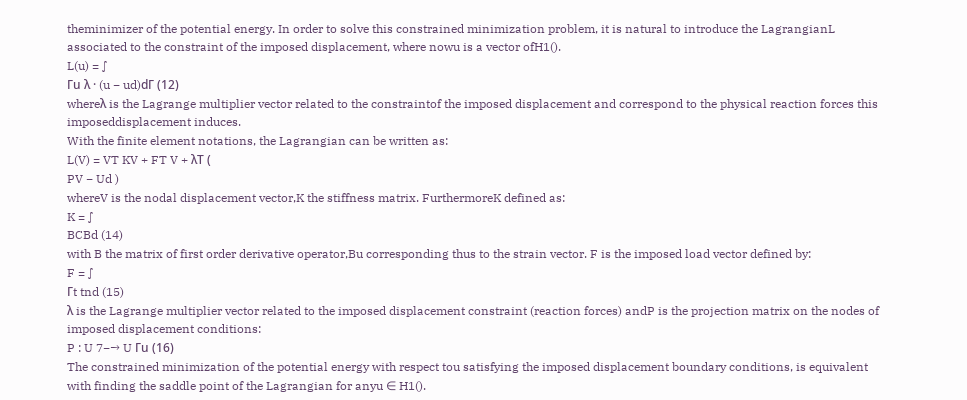theminimizer of the potential energy. In order to solve this constrained minimization problem, it is natural to introduce the LagrangianL associated to the constraint of the imposed displacement, where nowu is a vector ofH1().
L(u) = ∫
Γu λ · (u − ud)dΓ (12)
whereλ is the Lagrange multiplier vector related to the constraintof the imposed displacement and correspond to the physical reaction forces this imposeddisplacement induces.
With the finite element notations, the Lagrangian can be written as:
L(V) = VT KV + FT V + λT (
PV − Ud )
whereV is the nodal displacement vector,K the stiffness matrix. FurthermoreK defined as:
K = ∫
BCBd (14)
with B the matrix of first order derivative operator,Bu corresponding thus to the strain vector. F is the imposed load vector defined by:
F = ∫
Γt tnd (15)
λ is the Lagrange multiplier vector related to the imposed displacement constraint (reaction forces) andP is the projection matrix on the nodes of imposed displacement conditions:
P : U 7−→ U Γu (16)
The constrained minimization of the potential energy with respect tou satisfying the imposed displacement boundary conditions, is equivalent with finding the saddle point of the Lagrangian for anyu ∈ H1().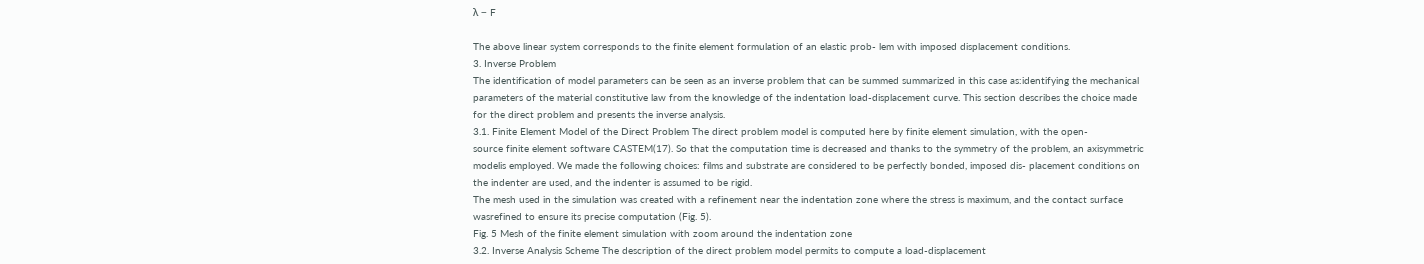λ − F

The above linear system corresponds to the finite element formulation of an elastic prob- lem with imposed displacement conditions.
3. Inverse Problem
The identification of model parameters can be seen as an inverse problem that can be summed summarized in this case as:identifying the mechanical parameters of the material constitutive law from the knowledge of the indentation load-displacement curve. This section describes the choice made for the direct problem and presents the inverse analysis.
3.1. Finite Element Model of the Direct Problem The direct problem model is computed here by finite element simulation, with the open-
source finite element software CASTEM(17). So that the computation time is decreased and thanks to the symmetry of the problem, an axisymmetric modelis employed. We made the following choices: films and substrate are considered to be perfectly bonded, imposed dis- placement conditions on the indenter are used, and the indenter is assumed to be rigid.
The mesh used in the simulation was created with a refinement near the indentation zone where the stress is maximum, and the contact surface wasrefined to ensure its precise computation (Fig. 5).
Fig. 5 Mesh of the finite element simulation with zoom around the indentation zone
3.2. Inverse Analysis Scheme The description of the direct problem model permits to compute a load-displacement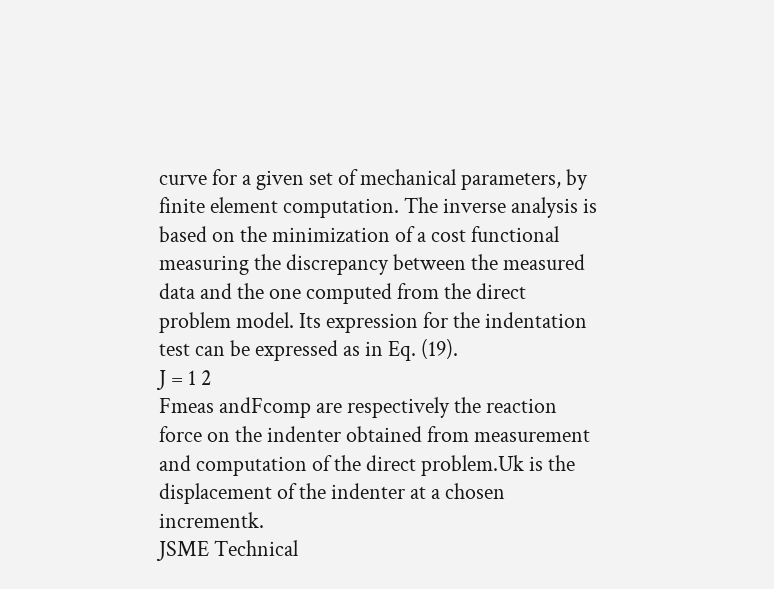curve for a given set of mechanical parameters, by finite element computation. The inverse analysis is based on the minimization of a cost functional measuring the discrepancy between the measured data and the one computed from the direct problem model. Its expression for the indentation test can be expressed as in Eq. (19).
J = 1 2
Fmeas andFcomp are respectively the reaction force on the indenter obtained from measurement and computation of the direct problem.Uk is the displacement of the indenter at a chosen incrementk.
JSME Technical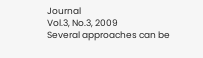Journal
Vol.3, No.3, 2009
Several approaches can be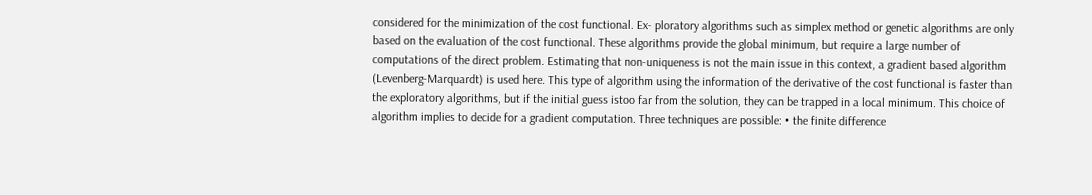considered for the minimization of the cost functional. Ex- ploratory algorithms such as simplex method or genetic algorithms are only based on the evaluation of the cost functional. These algorithms provide the global minimum, but require a large number of computations of the direct problem. Estimating that non-uniqueness is not the main issue in this context, a gradient based algorithm (Levenberg-Marquardt) is used here. This type of algorithm using the information of the derivative of the cost functional is faster than the exploratory algorithms, but if the initial guess istoo far from the solution, they can be trapped in a local minimum. This choice of algorithm implies to decide for a gradient computation. Three techniques are possible: • the finite difference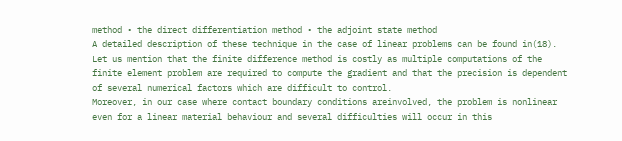method • the direct differentiation method • the adjoint state method
A detailed description of these technique in the case of linear problems can be found in(18). Let us mention that the finite difference method is costly as multiple computations of the finite element problem are required to compute the gradient and that the precision is dependent of several numerical factors which are difficult to control.
Moreover, in our case where contact boundary conditions areinvolved, the problem is nonlinear even for a linear material behaviour and several difficulties will occur in this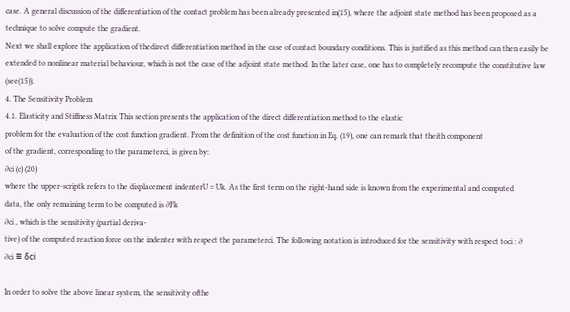case. A general discussion of the differentiation of the contact problem has been already presented in(15), where the adjoint state method has been proposed as a technique to solve compute the gradient.
Next we shall explore the application of thedirect differentiation method in the case of contact boundary conditions. This is justified as this method can then easily be extended to nonlinear material behaviour, which is not the case of the adjoint state method. In the later case, one has to completely recompute the constitutive law (see(15)).
4. The Sensitivity Problem
4.1. Elasticity and Stiffness Matrix This section presents the application of the direct differentiation method to the elastic
problem for the evaluation of the cost function gradient. From the definition of the cost function in Eq. (19), one can remark that theith component
of the gradient, corresponding to the parameterci, is given by:
∂ci (c) (20)
where the upper-scriptk refers to the displacement indenterU = Uk. As the first term on the right-hand side is known from the experimental and computed
data, the only remaining term to be computed is ∂Fk
∂ci , which is the sensitivity (partial deriva-
tive) of the computed reaction force on the indenter with respect the parameterci. The following notation is introduced for the sensitivity with respect toci : ∂
∂ci ≡ δci

In order to solve the above linear system, the sensitivity ofthe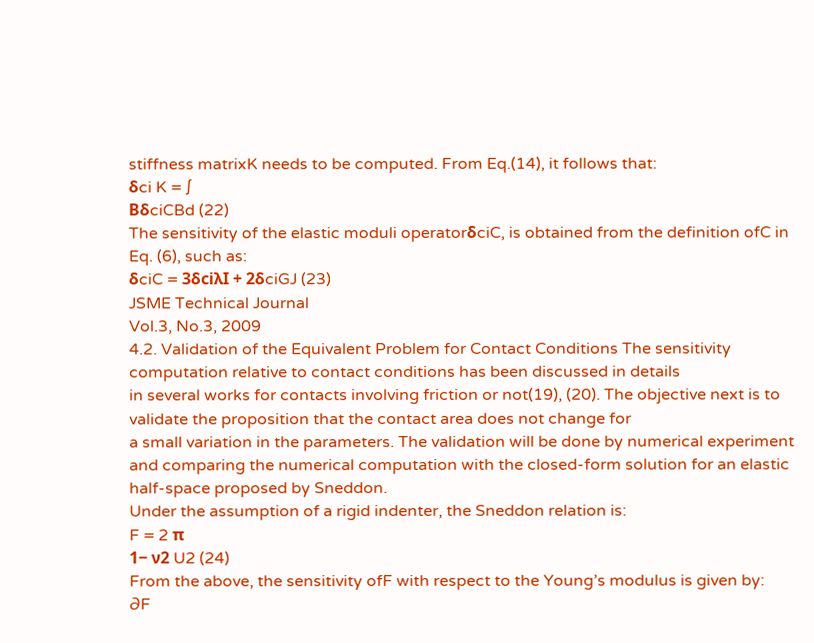stiffness matrixK needs to be computed. From Eq.(14), it follows that:
δci K = ∫
BδciCBd (22)
The sensitivity of the elastic moduli operatorδciC, is obtained from the definition ofC in Eq. (6), such as:
δciC = 3δciλI + 2δciGJ (23)
JSME Technical Journal
Vol.3, No.3, 2009
4.2. Validation of the Equivalent Problem for Contact Conditions The sensitivity computation relative to contact conditions has been discussed in details
in several works for contacts involving friction or not(19), (20). The objective next is to validate the proposition that the contact area does not change for
a small variation in the parameters. The validation will be done by numerical experiment and comparing the numerical computation with the closed-form solution for an elastic half-space proposed by Sneddon.
Under the assumption of a rigid indenter, the Sneddon relation is:
F = 2 π
1− ν2 U2 (24)
From the above, the sensitivity ofF with respect to the Young’s modulus is given by:
∂F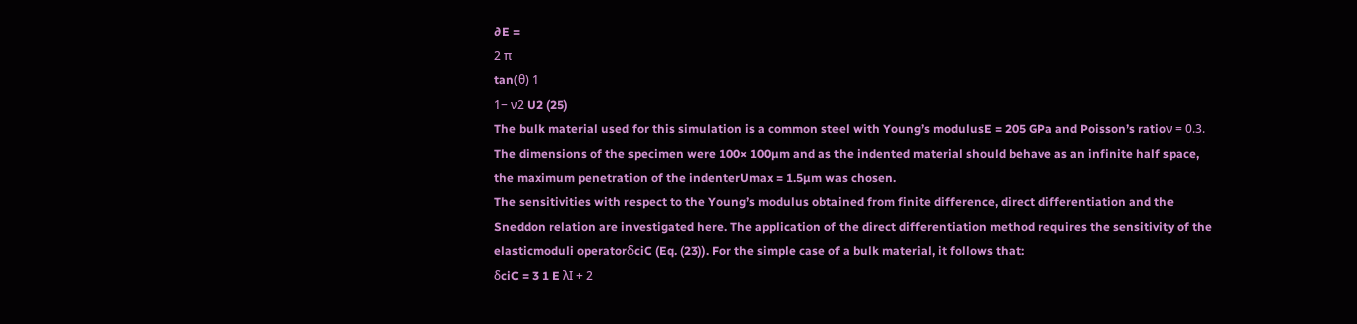∂E =
2 π
tan(θ) 1
1− ν2 U2 (25)
The bulk material used for this simulation is a common steel with Young’s modulusE = 205 GPa and Poisson’s ratioν = 0.3. The dimensions of the specimen were 100× 100µm and as the indented material should behave as an infinite half space, the maximum penetration of the indenterUmax = 1.5µm was chosen.
The sensitivities with respect to the Young’s modulus obtained from finite difference, direct differentiation and the Sneddon relation are investigated here. The application of the direct differentiation method requires the sensitivity of the elasticmoduli operatorδciC (Eq. (23)). For the simple case of a bulk material, it follows that:
δciC = 3 1 E λI + 2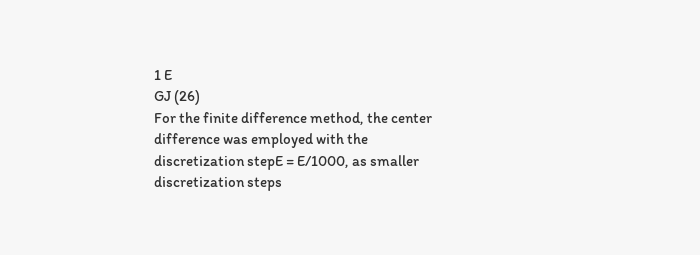1 E
GJ (26)
For the finite difference method, the center difference was employed with the discretization stepE = E/1000, as smaller discretization steps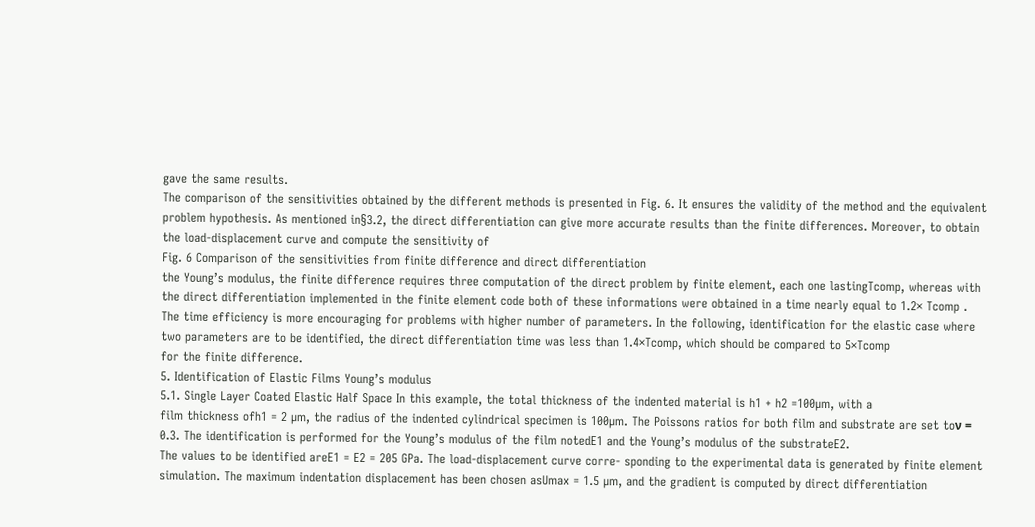gave the same results.
The comparison of the sensitivities obtained by the different methods is presented in Fig. 6. It ensures the validity of the method and the equivalent problem hypothesis. As mentioned in§3.2, the direct differentiation can give more accurate results than the finite differences. Moreover, to obtain the load-displacement curve and compute the sensitivity of
Fig. 6 Comparison of the sensitivities from finite difference and direct differentiation
the Young’s modulus, the finite difference requires three computation of the direct problem by finite element, each one lastingTcomp, whereas with the direct differentiation implemented in the finite element code both of these informations were obtained in a time nearly equal to 1.2× Tcomp .
The time efficiency is more encouraging for problems with higher number of parameters. In the following, identification for the elastic case where two parameters are to be identified, the direct differentiation time was less than 1.4×Tcomp, which should be compared to 5×Tcomp
for the finite difference.
5. Identification of Elastic Films Young’s modulus
5.1. Single Layer Coated Elastic Half Space In this example, the total thickness of the indented material is h1 + h2 =100µm, with a
film thickness ofh1 = 2 µm, the radius of the indented cylindrical specimen is 100µm. The Poissons ratios for both film and substrate are set toν = 0.3. The identification is performed for the Young’s modulus of the film notedE1 and the Young’s modulus of the substrateE2.
The values to be identified areE1 = E2 = 205 GPa. The load-displacement curve corre- sponding to the experimental data is generated by finite element simulation. The maximum indentation displacement has been chosen asUmax = 1.5 µm, and the gradient is computed by direct differentiation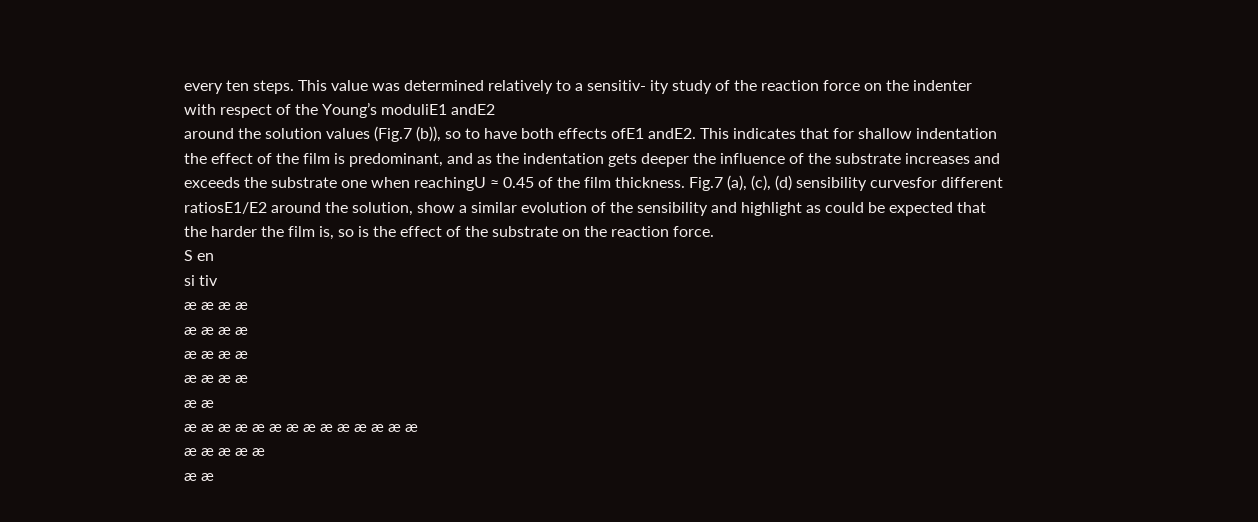every ten steps. This value was determined relatively to a sensitiv- ity study of the reaction force on the indenter with respect of the Young’s moduliE1 andE2
around the solution values (Fig.7 (b)), so to have both effects ofE1 andE2. This indicates that for shallow indentation the effect of the film is predominant, and as the indentation gets deeper the influence of the substrate increases and exceeds the substrate one when reachingU ≈ 0.45 of the film thickness. Fig.7 (a), (c), (d) sensibility curvesfor different ratiosE1/E2 around the solution, show a similar evolution of the sensibility and highlight as could be expected that the harder the film is, so is the effect of the substrate on the reaction force.
S en
si tiv
æ æ æ æ
æ æ æ æ
æ æ æ æ
æ æ æ æ
æ æ
æ æ æ æ æ æ æ æ æ æ æ æ æ æ
æ æ æ æ æ
æ æ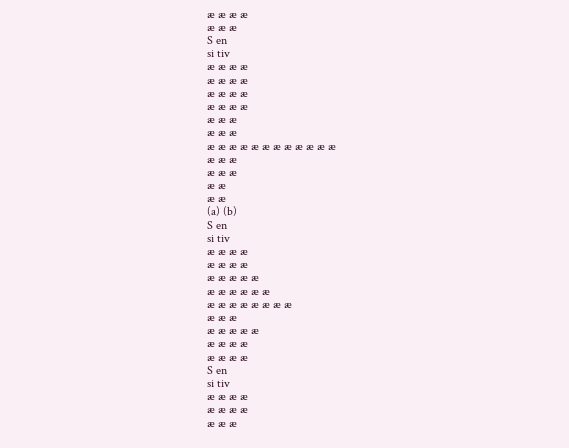æ æ æ æ
æ æ æ
S en
si tiv
æ æ æ æ
æ æ æ æ
æ æ æ æ
æ æ æ æ
æ æ æ
æ æ æ
æ æ æ æ æ æ æ æ æ æ æ æ
æ æ æ
æ æ æ
æ æ
æ æ
(a) (b)
S en
si tiv
æ æ æ æ
æ æ æ æ
æ æ æ æ æ
æ æ æ æ æ æ
æ æ æ æ æ æ æ æ
æ æ æ
æ æ æ æ æ
æ æ æ æ
æ æ æ æ
S en
si tiv
æ æ æ æ
æ æ æ æ
æ æ æ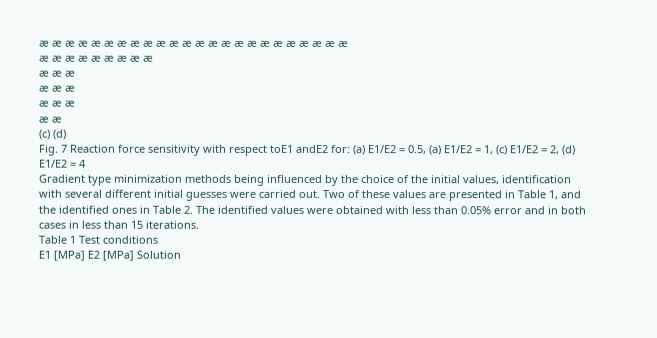æ æ æ æ æ æ æ æ æ æ æ æ æ æ æ æ æ æ æ æ æ æ æ æ
æ æ æ æ æ æ æ æ æ
æ æ æ
æ æ æ
æ æ æ
æ æ
(c) (d)
Fig. 7 Reaction force sensitivity with respect toE1 andE2 for: (a) E1/E2 = 0.5, (a) E1/E2 = 1, (c) E1/E2 = 2, (d) E1/E2 = 4
Gradient type minimization methods being influenced by the choice of the initial values, identification with several different initial guesses were carried out. Two of these values are presented in Table 1, and the identified ones in Table 2. The identified values were obtained with less than 0.05% error and in both cases in less than 15 iterations.
Table 1 Test conditions
E1 [MPa] E2 [MPa] Solution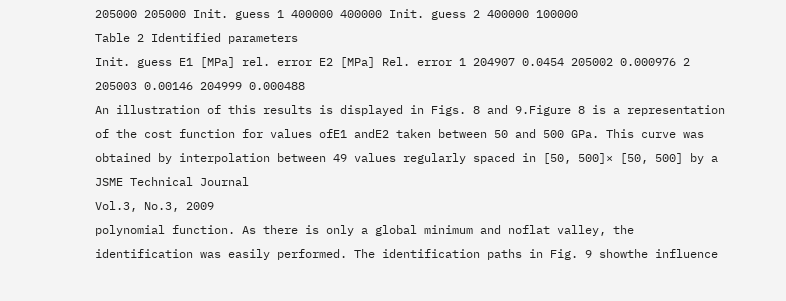205000 205000 Init. guess 1 400000 400000 Init. guess 2 400000 100000
Table 2 Identified parameters
Init. guess E1 [MPa] rel. error E2 [MPa] Rel. error 1 204907 0.0454 205002 0.000976 2 205003 0.00146 204999 0.000488
An illustration of this results is displayed in Figs. 8 and 9.Figure 8 is a representation of the cost function for values ofE1 andE2 taken between 50 and 500 GPa. This curve was obtained by interpolation between 49 values regularly spaced in [50, 500]× [50, 500] by a
JSME Technical Journal
Vol.3, No.3, 2009
polynomial function. As there is only a global minimum and noflat valley, the identification was easily performed. The identification paths in Fig. 9 showthe influence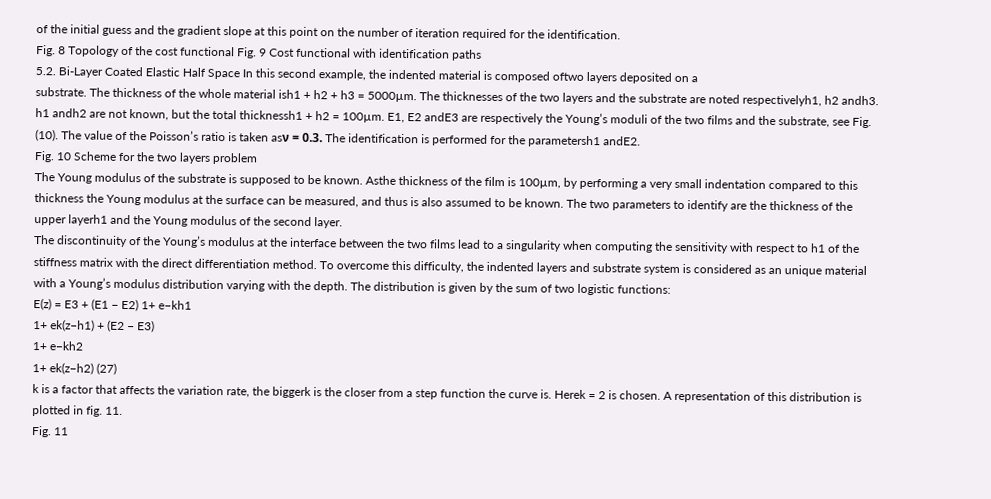of the initial guess and the gradient slope at this point on the number of iteration required for the identification.
Fig. 8 Topology of the cost functional Fig. 9 Cost functional with identification paths
5.2. Bi-Layer Coated Elastic Half Space In this second example, the indented material is composed oftwo layers deposited on a
substrate. The thickness of the whole material ish1 + h2 + h3 = 5000µm. The thicknesses of the two layers and the substrate are noted respectivelyh1, h2 andh3. h1 andh2 are not known, but the total thicknessh1 + h2 = 100µm. E1, E2 andE3 are respectively the Young’s moduli of the two films and the substrate, see Fig. (10). The value of the Poisson’s ratio is taken asν = 0.3. The identification is performed for the parametersh1 andE2.
Fig. 10 Scheme for the two layers problem
The Young modulus of the substrate is supposed to be known. Asthe thickness of the film is 100µm, by performing a very small indentation compared to this thickness the Young modulus at the surface can be measured, and thus is also assumed to be known. The two parameters to identify are the thickness of the upper layerh1 and the Young modulus of the second layer.
The discontinuity of the Young’s modulus at the interface between the two films lead to a singularity when computing the sensitivity with respect to h1 of the stiffness matrix with the direct differentiation method. To overcome this difficulty, the indented layers and substrate system is considered as an unique material with a Young’s modulus distribution varying with the depth. The distribution is given by the sum of two logistic functions:
E(z) = E3 + (E1 − E2) 1+ e−kh1
1+ ek(z−h1) + (E2 − E3)
1+ e−kh2
1+ ek(z−h2) (27)
k is a factor that affects the variation rate, the biggerk is the closer from a step function the curve is. Herek = 2 is chosen. A representation of this distribution is plotted in fig. 11.
Fig. 11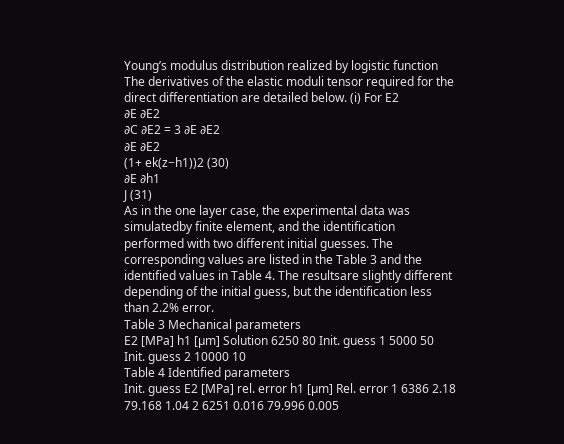Young’s modulus distribution realized by logistic function
The derivatives of the elastic moduli tensor required for the direct differentiation are detailed below. (i) For E2
∂E ∂E2
∂C ∂E2 = 3 ∂E ∂E2
∂E ∂E2
(1+ ek(z−h1))2 (30)
∂E ∂h1
J (31)
As in the one layer case, the experimental data was simulatedby finite element, and the identification performed with two different initial guesses. The corresponding values are listed in the Table 3 and the identified values in Table 4. The resultsare slightly different depending of the initial guess, but the identification less than 2.2% error.
Table 3 Mechanical parameters
E2 [MPa] h1 [µm] Solution 6250 80 Init. guess 1 5000 50 Init. guess 2 10000 10
Table 4 Identified parameters
Init. guess E2 [MPa] rel. error h1 [µm] Rel. error 1 6386 2.18 79.168 1.04 2 6251 0.016 79.996 0.005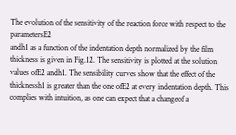The evolution of the sensitivity of the reaction force with respect to the parametersE2
andh1 as a function of the indentation depth normalized by the film thickness is given in Fig.12. The sensitivity is plotted at the solution values ofE2 andh1. The sensibility curves show that the effect of the thicknessh1 is greater than the one ofE2 at every indentation depth. This complies with intuition, as one can expect that a changeof a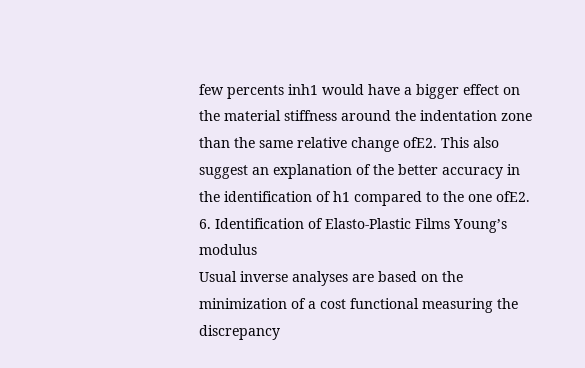few percents inh1 would have a bigger effect on the material stiffness around the indentation zone than the same relative change ofE2. This also suggest an explanation of the better accuracy in the identification of h1 compared to the one ofE2.
6. Identification of Elasto-Plastic Films Young’s modulus
Usual inverse analyses are based on the minimization of a cost functional measuring the discrepancy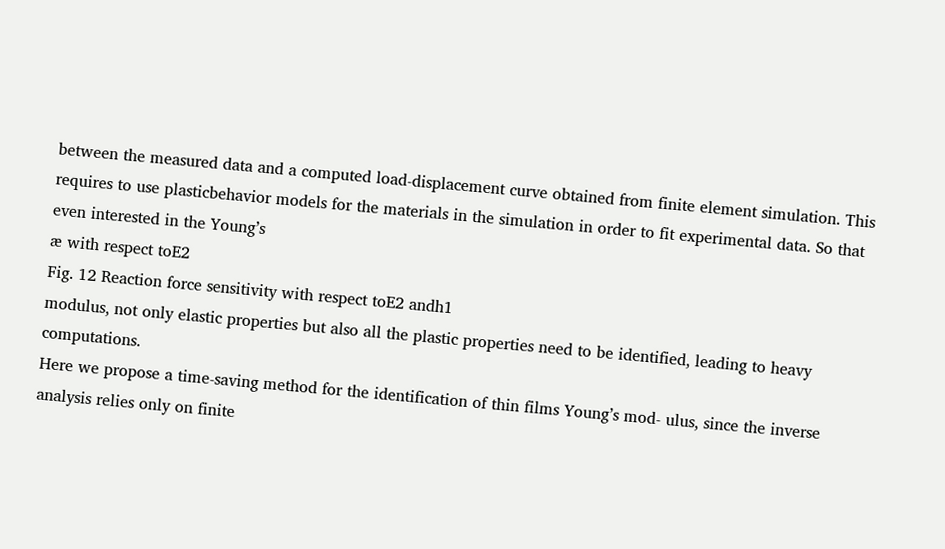between the measured data and a computed load-displacement curve obtained from finite element simulation. This requires to use plasticbehavior models for the materials in the simulation in order to fit experimental data. So that even interested in the Young’s
æ with respect toE2
Fig. 12 Reaction force sensitivity with respect toE2 andh1
modulus, not only elastic properties but also all the plastic properties need to be identified, leading to heavy computations.
Here we propose a time-saving method for the identification of thin films Young’s mod- ulus, since the inverse analysis relies only on finite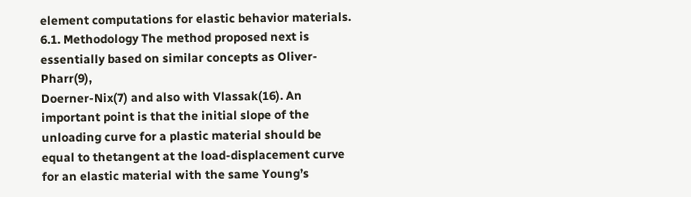element computations for elastic behavior materials.
6.1. Methodology The method proposed next is essentially based on similar concepts as Oliver-Pharr(9),
Doerner-Nix(7) and also with Vlassak(16). An important point is that the initial slope of the unloading curve for a plastic material should be equal to thetangent at the load-displacement curve for an elastic material with the same Young’s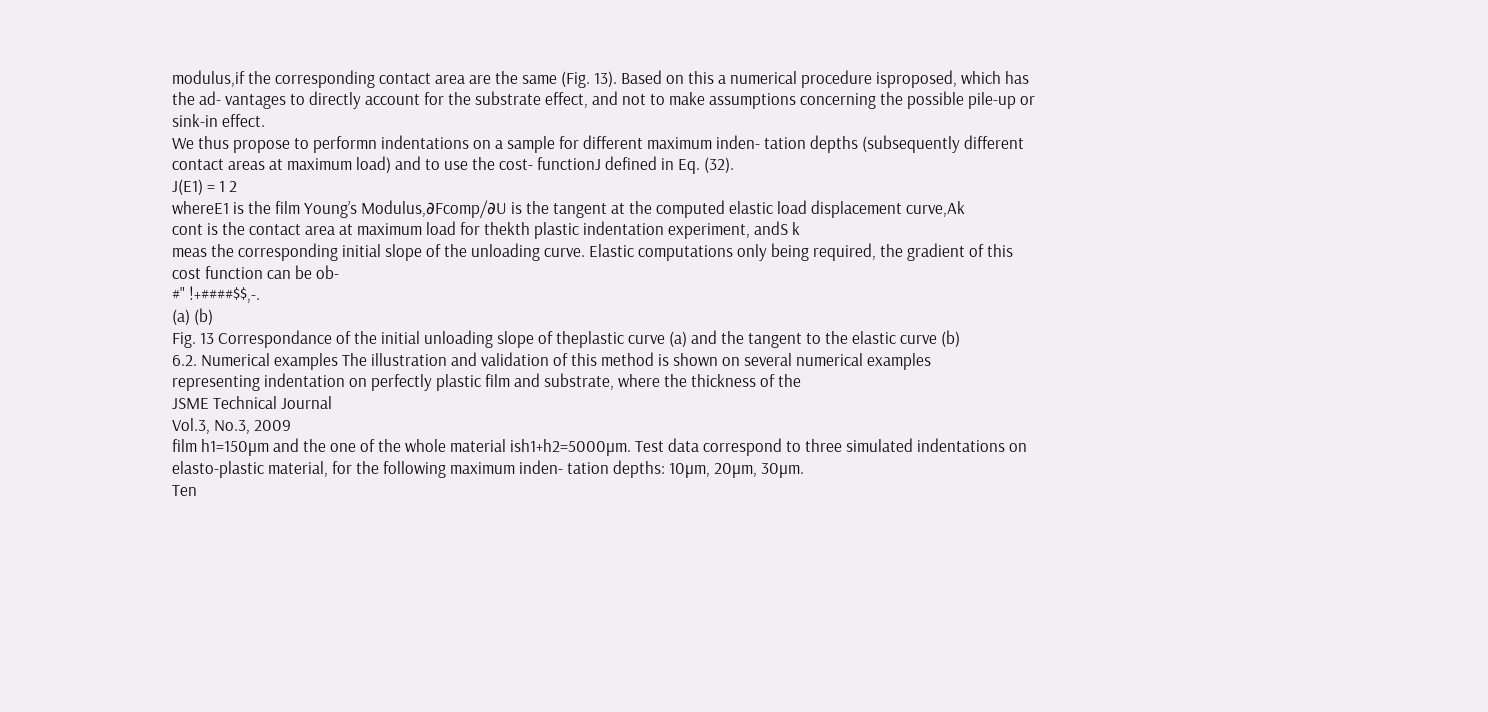modulus,if the corresponding contact area are the same (Fig. 13). Based on this a numerical procedure isproposed, which has the ad- vantages to directly account for the substrate effect, and not to make assumptions concerning the possible pile-up or sink-in effect.
We thus propose to performn indentations on a sample for different maximum inden- tation depths (subsequently different contact areas at maximum load) and to use the cost- functionJ defined in Eq. (32).
J(E1) = 1 2
whereE1 is the film Young’s Modulus,∂Fcomp/∂U is the tangent at the computed elastic load displacement curve,Ak
cont is the contact area at maximum load for thekth plastic indentation experiment, andS k
meas the corresponding initial slope of the unloading curve. Elastic computations only being required, the gradient of this cost function can be ob-
#" !+####$$,-.
(a) (b)
Fig. 13 Correspondance of the initial unloading slope of theplastic curve (a) and the tangent to the elastic curve (b)
6.2. Numerical examples The illustration and validation of this method is shown on several numerical examples
representing indentation on perfectly plastic film and substrate, where the thickness of the
JSME Technical Journal
Vol.3, No.3, 2009
film h1=150µm and the one of the whole material ish1+h2=5000µm. Test data correspond to three simulated indentations on elasto-plastic material, for the following maximum inden- tation depths: 10µm, 20µm, 30µm.
Ten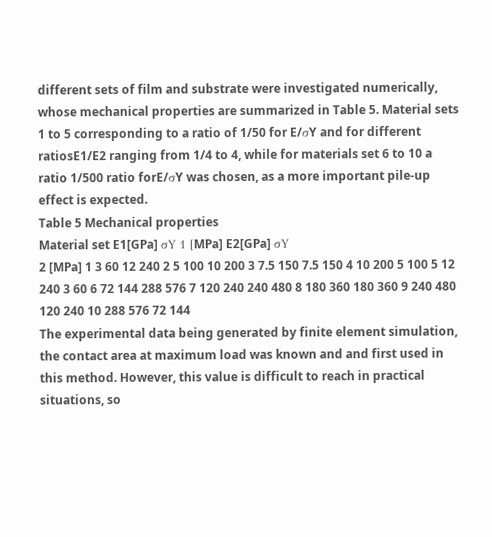different sets of film and substrate were investigated numerically, whose mechanical properties are summarized in Table 5. Material sets 1 to 5 corresponding to a ratio of 1/50 for E/σY and for different ratiosE1/E2 ranging from 1/4 to 4, while for materials set 6 to 10 a ratio 1/500 ratio forE/σY was chosen, as a more important pile-up effect is expected.
Table 5 Mechanical properties
Material set E1[GPa] σY 1 [MPa] E2[GPa] σY
2 [MPa] 1 3 60 12 240 2 5 100 10 200 3 7.5 150 7.5 150 4 10 200 5 100 5 12 240 3 60 6 72 144 288 576 7 120 240 240 480 8 180 360 180 360 9 240 480 120 240 10 288 576 72 144
The experimental data being generated by finite element simulation, the contact area at maximum load was known and and first used in this method. However, this value is difficult to reach in practical situations, so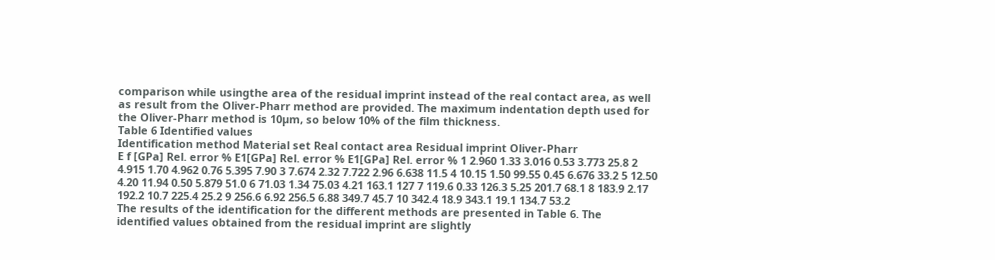comparison while usingthe area of the residual imprint instead of the real contact area, as well as result from the Oliver-Pharr method are provided. The maximum indentation depth used for the Oliver-Pharr method is 10µm, so below 10% of the film thickness.
Table 6 Identified values
Identification method Material set Real contact area Residual imprint Oliver-Pharr
E f [GPa] Rel. error % E1[GPa] Rel. error % E1[GPa] Rel. error % 1 2.960 1.33 3.016 0.53 3.773 25.8 2 4.915 1.70 4.962 0.76 5.395 7.90 3 7.674 2.32 7.722 2.96 6.638 11.5 4 10.15 1.50 99.55 0.45 6.676 33.2 5 12.50 4.20 11.94 0.50 5.879 51.0 6 71.03 1.34 75.03 4.21 163.1 127 7 119.6 0.33 126.3 5.25 201.7 68.1 8 183.9 2.17 192.2 10.7 225.4 25.2 9 256.6 6.92 256.5 6.88 349.7 45.7 10 342.4 18.9 343.1 19.1 134.7 53.2
The results of the identification for the different methods are presented in Table 6. The identified values obtained from the residual imprint are slightly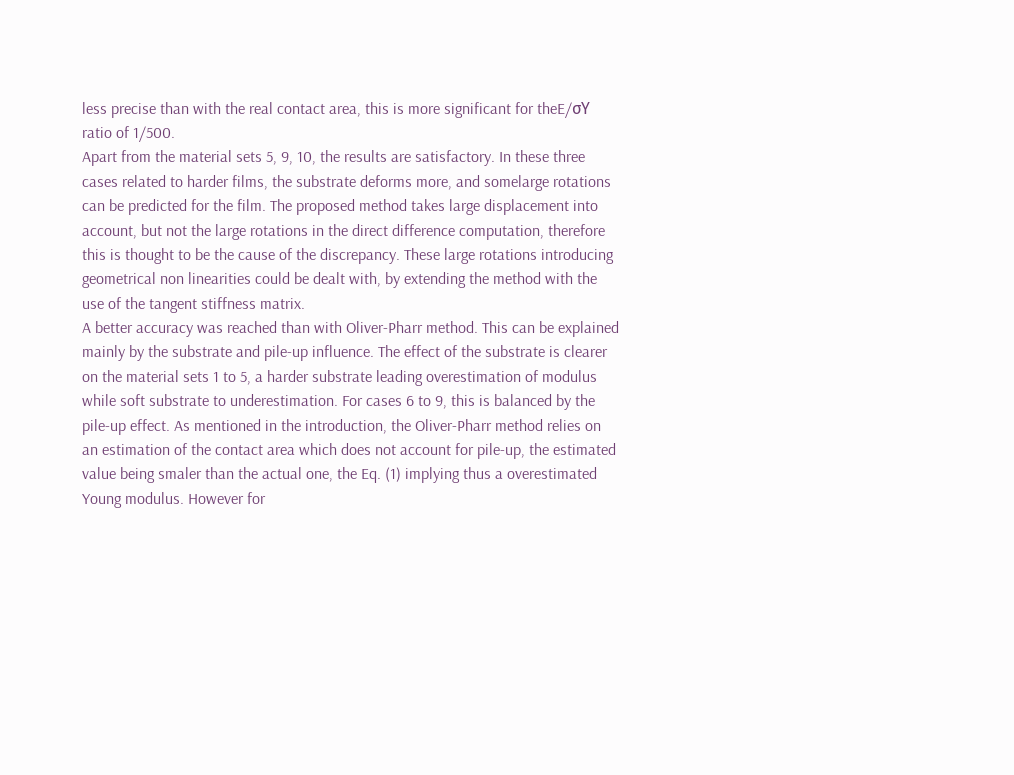less precise than with the real contact area, this is more significant for theE/σY ratio of 1/500.
Apart from the material sets 5, 9, 10, the results are satisfactory. In these three cases related to harder films, the substrate deforms more, and somelarge rotations can be predicted for the film. The proposed method takes large displacement into account, but not the large rotations in the direct difference computation, therefore this is thought to be the cause of the discrepancy. These large rotations introducing geometrical non linearities could be dealt with, by extending the method with the use of the tangent stiffness matrix.
A better accuracy was reached than with Oliver-Pharr method. This can be explained mainly by the substrate and pile-up influence. The effect of the substrate is clearer on the material sets 1 to 5, a harder substrate leading overestimation of modulus while soft substrate to underestimation. For cases 6 to 9, this is balanced by the pile-up effect. As mentioned in the introduction, the Oliver-Pharr method relies on an estimation of the contact area which does not account for pile-up, the estimated value being smaler than the actual one, the Eq. (1) implying thus a overestimated Young modulus. However for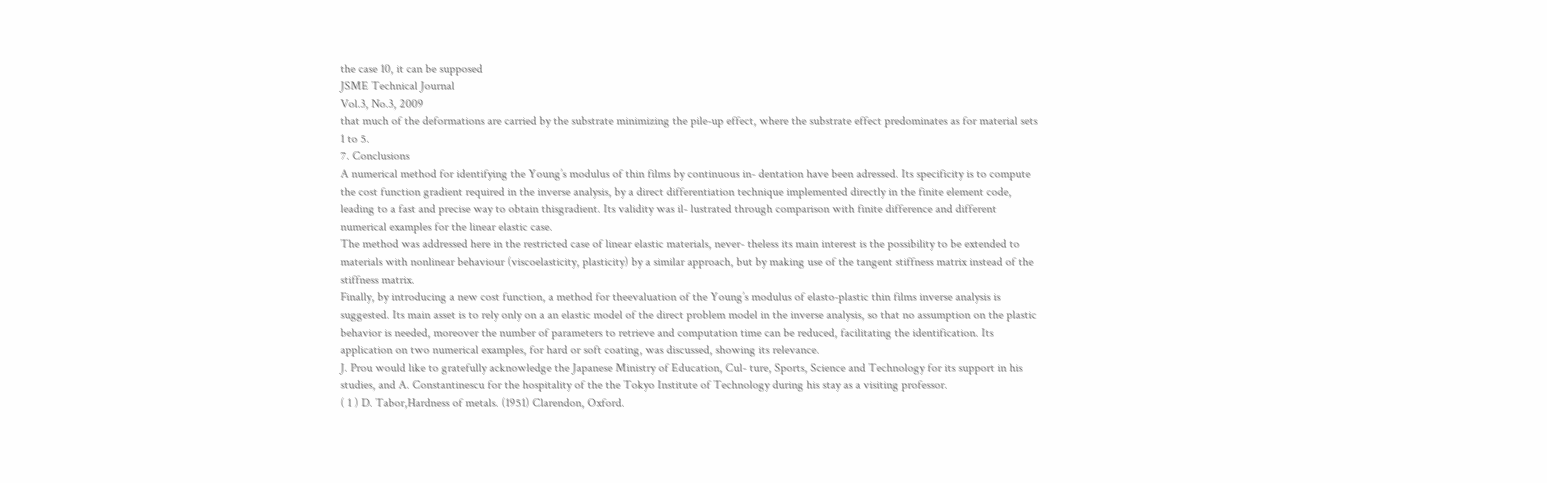the case 10, it can be supposed
JSME Technical Journal
Vol.3, No.3, 2009
that much of the deformations are carried by the substrate minimizing the pile-up effect, where the substrate effect predominates as for material sets 1 to 5.
7. Conclusions
A numerical method for identifying the Young’s modulus of thin films by continuous in- dentation have been adressed. Its specificity is to compute the cost function gradient required in the inverse analysis, by a direct differentiation technique implemented directly in the finite element code, leading to a fast and precise way to obtain thisgradient. Its validity was il- lustrated through comparison with finite difference and different numerical examples for the linear elastic case.
The method was addressed here in the restricted case of linear elastic materials, never- theless its main interest is the possibility to be extended to materials with nonlinear behaviour (viscoelasticity, plasticity) by a similar approach, but by making use of the tangent stiffness matrix instead of the stiffness matrix.
Finally, by introducing a new cost function, a method for theevaluation of the Young’s modulus of elasto-plastic thin films inverse analysis is suggested. Its main asset is to rely only on a an elastic model of the direct problem model in the inverse analysis, so that no assumption on the plastic behavior is needed, moreover the number of parameters to retrieve and computation time can be reduced, facilitating the identification. Its application on two numerical examples, for hard or soft coating, was discussed, showing its relevance.
J. Prou would like to gratefully acknowledge the Japanese Ministry of Education, Cul- ture, Sports, Science and Technology for its support in his studies, and A. Constantinescu for the hospitality of the the Tokyo Institute of Technology during his stay as a visiting professor.
( 1 ) D. Tabor,Hardness of metals. (1951) Clarendon, Oxford.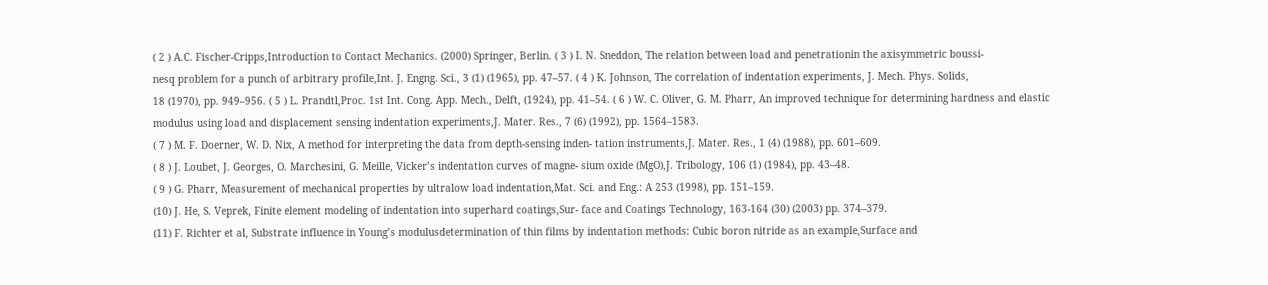( 2 ) A.C. Fischer-Cripps,Introduction to Contact Mechanics. (2000) Springer, Berlin. ( 3 ) I. N. Sneddon, The relation between load and penetrationin the axisymmetric boussi-
nesq problem for a punch of arbitrary profile,Int. J. Engng. Sci., 3 (1) (1965), pp. 47–57. ( 4 ) K. Johnson, The correlation of indentation experiments, J. Mech. Phys. Solids,
18 (1970), pp. 949–956. ( 5 ) L. Prandtl,Proc. 1st Int. Cong. App. Mech., Delft, (1924), pp. 41–54. ( 6 ) W. C. Oliver, G. M. Pharr, An improved technique for determining hardness and elastic
modulus using load and displacement sensing indentation experiments,J. Mater. Res., 7 (6) (1992), pp. 1564–1583.
( 7 ) M. F. Doerner, W. D. Nix, A method for interpreting the data from depth-sensing inden- tation instruments,J. Mater. Res., 1 (4) (1988), pp. 601–609.
( 8 ) J. Loubet, J. Georges, O. Marchesini, G. Meille, Vicker’s indentation curves of magne- sium oxide (MgO),J. Tribology, 106 (1) (1984), pp. 43–48.
( 9 ) G. Pharr, Measurement of mechanical properties by ultralow load indentation,Mat. Sci. and Eng.: A 253 (1998), pp. 151–159.
(10) J. He, S. Veprek, Finite element modeling of indentation into superhard coatings,Sur- face and Coatings Technology, 163-164 (30) (2003) pp. 374–379.
(11) F. Richter et al, Substrate influence in Young’s modulusdetermination of thin films by indentation methods: Cubic boron nitride as an example,Surface and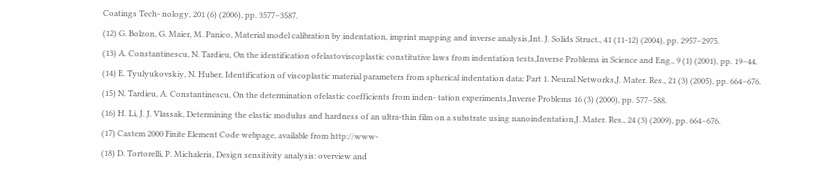Coatings Tech- nology, 201 (6) (2006), pp. 3577–3587.
(12) G. Bolzon, G. Maier, M. Panico, Material model calibration by indentation, imprint mapping and inverse analysis,Int. J. Solids Struct., 41 (11-12) (2004), pp. 2957–2975.
(13) A. Constantinescu, N. Tardieu, On the identification ofelastoviscoplastic constitutive laws from indentation tests,Inverse Problems in Science and Eng., 9 (1) (2001), pp. 19–44.
(14) E. Tyulyukovskiy, N. Huber, Identification of viscoplastic material parameters from spherical indentation data: Part 1. Neural Networks,J. Mater. Res., 21 (3) (2005), pp. 664–676.
(15) N. Tardieu, A. Constantinescu, On the determination ofelastic coefficients from inden- tation experiments,Inverse Problems 16 (3) (2000), pp. 577–588.
(16) H. Li, J. J. Vlassak, Determining the elastic modulus and hardness of an ultra-thin film on a substrate using nanoindentation,J. Mater. Res., 24 (3) (2009), pp. 664–676.
(17) Castem 2000 Finite Element Code webpage, available from http://www-
(18) D. Tortorelli, P. Michaleris, Design sensitivity analysis: overview and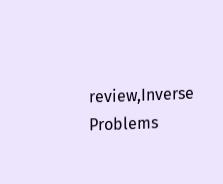review,Inverse Problems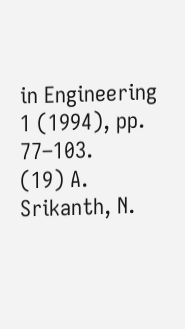in Engineering 1 (1994), pp. 77–103.
(19) A. Srikanth, N.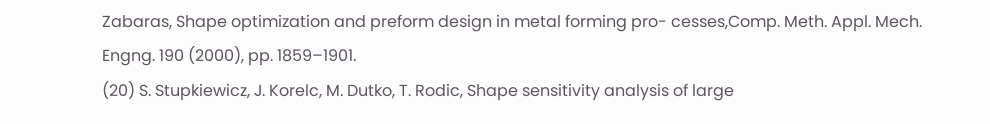Zabaras, Shape optimization and preform design in metal forming pro- cesses,Comp. Meth. Appl. Mech. Engng. 190 (2000), pp. 1859–1901.
(20) S. Stupkiewicz, J. Korelc, M. Dutko, T. Rodic, Shape sensitivity analysis of large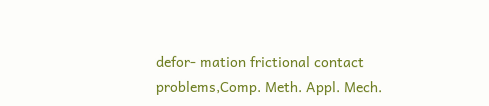defor- mation frictional contact problems,Comp. Meth. Appl. Mech.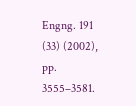Engng. 191 (33) (2002), pp. 3555–3581.